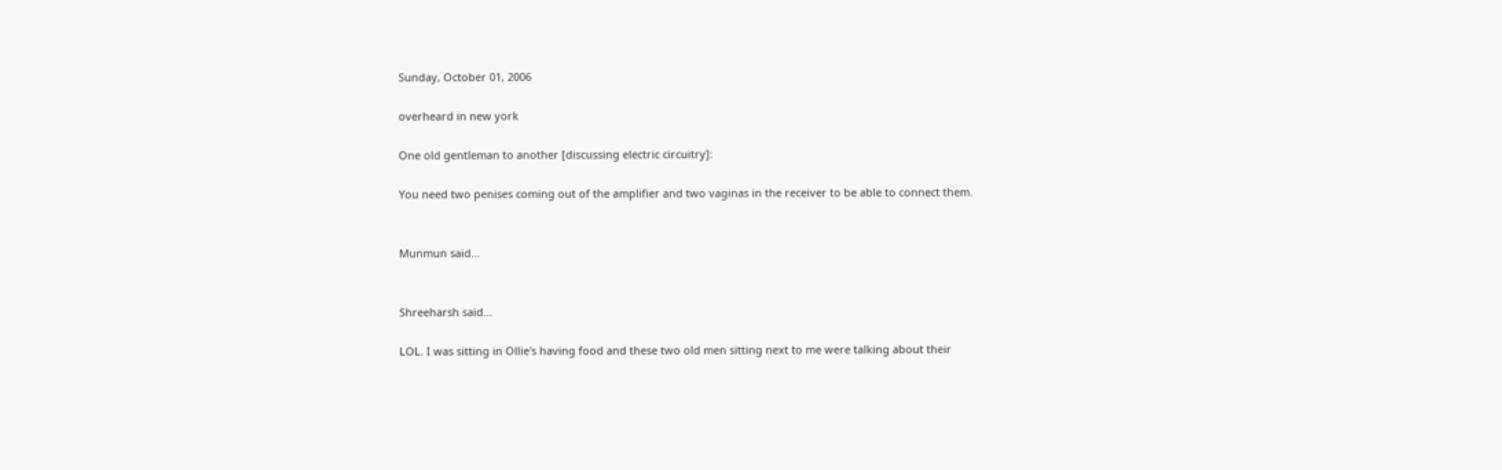Sunday, October 01, 2006

overheard in new york

One old gentleman to another [discussing electric circuitry]:

You need two penises coming out of the amplifier and two vaginas in the receiver to be able to connect them.


Munmun said...


Shreeharsh said...

LOL. I was sitting in Ollie's having food and these two old men sitting next to me were talking about their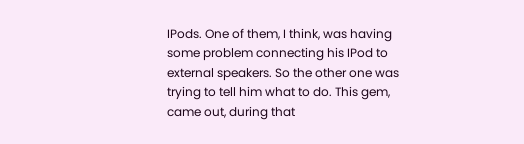IPods. One of them, I think, was having some problem connecting his IPod to external speakers. So the other one was trying to tell him what to do. This gem, came out, during that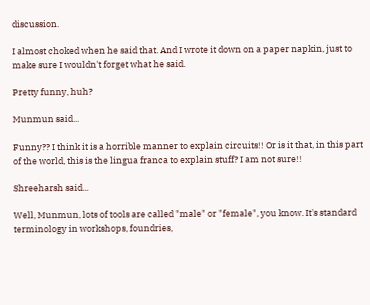discussion.

I almost choked when he said that. And I wrote it down on a paper napkin, just to make sure I wouldn't forget what he said.

Pretty funny, huh?

Munmun said...

Funny?? I think it is a horrible manner to explain circuits!! Or is it that, in this part of the world, this is the lingua franca to explain stuff? I am not sure!!

Shreeharsh said...

Well, Munmun, lots of tools are called "male" or "female", you know. It's standard terminology in workshops, foundries,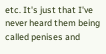etc. It's just that I've never heard them being called penises and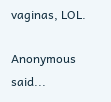vaginas, LOL.

Anonymous said...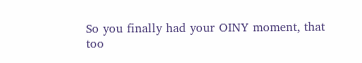So you finally had your OINY moment, that too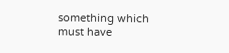something which must have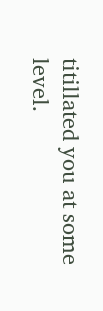titillated you at some level.